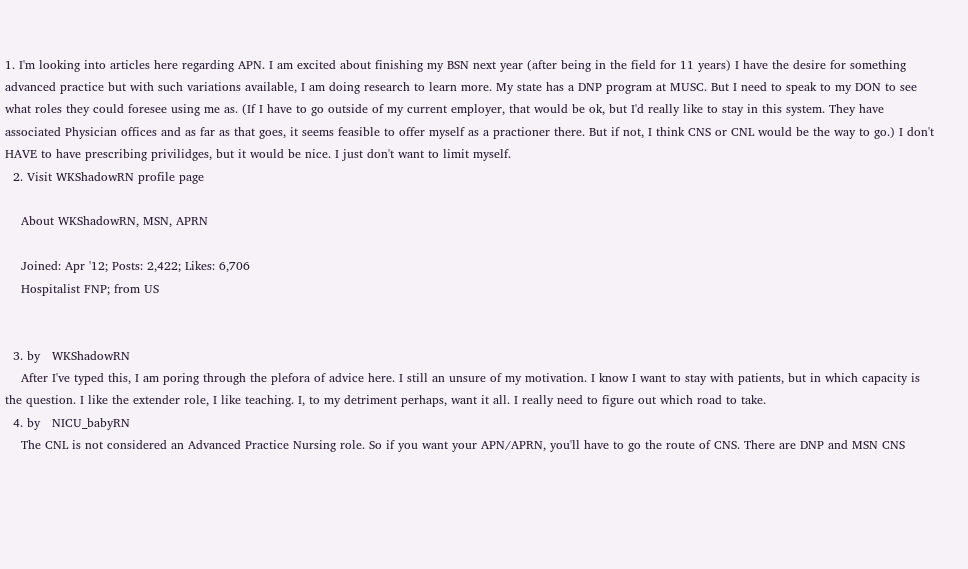1. I'm looking into articles here regarding APN. I am excited about finishing my BSN next year (after being in the field for 11 years) I have the desire for something advanced practice but with such variations available, I am doing research to learn more. My state has a DNP program at MUSC. But I need to speak to my DON to see what roles they could foresee using me as. (If I have to go outside of my current employer, that would be ok, but I'd really like to stay in this system. They have associated Physician offices and as far as that goes, it seems feasible to offer myself as a practioner there. But if not, I think CNS or CNL would be the way to go.) I don't HAVE to have prescribing privilidges, but it would be nice. I just don't want to limit myself.
  2. Visit WKShadowRN profile page

    About WKShadowRN, MSN, APRN

    Joined: Apr '12; Posts: 2,422; Likes: 6,706
    Hospitalist FNP; from US


  3. by   WKShadowRN
    After I've typed this, I am poring through the plefora of advice here. I still an unsure of my motivation. I know I want to stay with patients, but in which capacity is the question. I like the extender role, I like teaching. I, to my detriment perhaps, want it all. I really need to figure out which road to take.
  4. by   NICU_babyRN
    The CNL is not considered an Advanced Practice Nursing role. So if you want your APN/APRN, you'll have to go the route of CNS. There are DNP and MSN CNS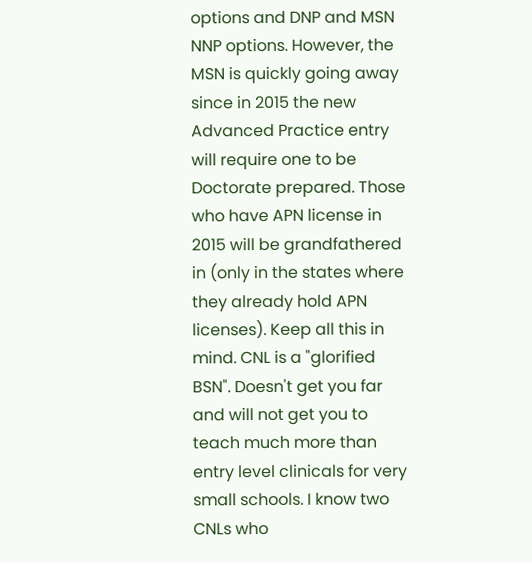options and DNP and MSN NNP options. However, the MSN is quickly going away since in 2015 the new Advanced Practice entry will require one to be Doctorate prepared. Those who have APN license in 2015 will be grandfathered in (only in the states where they already hold APN licenses). Keep all this in mind. CNL is a "glorified BSN". Doesn't get you far and will not get you to teach much more than entry level clinicals for very small schools. I know two CNLs who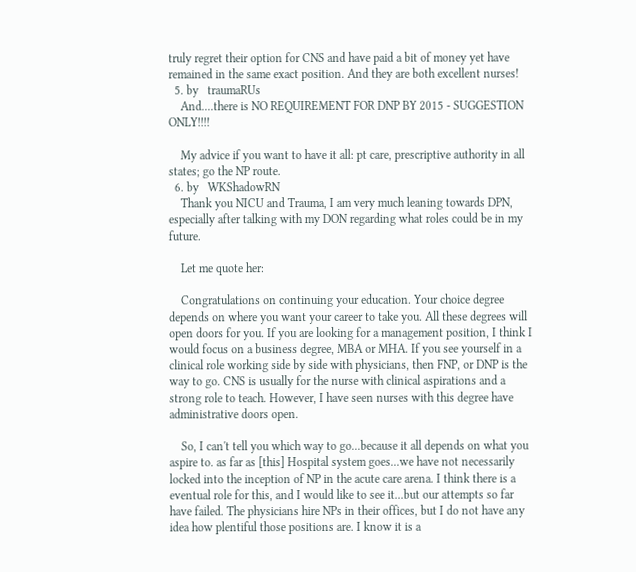truly regret their option for CNS and have paid a bit of money yet have remained in the same exact position. And they are both excellent nurses!
  5. by   traumaRUs
    And....there is NO REQUIREMENT FOR DNP BY 2015 - SUGGESTION ONLY!!!!

    My advice if you want to have it all: pt care, prescriptive authority in all states; go the NP route.
  6. by   WKShadowRN
    Thank you NICU and Trauma, I am very much leaning towards DPN, especially after talking with my DON regarding what roles could be in my future.

    Let me quote her:

    Congratulations on continuing your education. Your choice degree depends on where you want your career to take you. All these degrees will open doors for you. If you are looking for a management position, I think I would focus on a business degree, MBA or MHA. If you see yourself in a clinical role working side by side with physicians, then FNP, or DNP is the way to go. CNS is usually for the nurse with clinical aspirations and a strong role to teach. However, I have seen nurses with this degree have administrative doors open.

    So, I can't tell you which way to go...because it all depends on what you aspire to. as far as [this] Hospital system goes...we have not necessarily locked into the inception of NP in the acute care arena. I think there is a eventual role for this, and I would like to see it...but our attempts so far have failed. The physicians hire NPs in their offices, but I do not have any idea how plentiful those positions are. I know it is a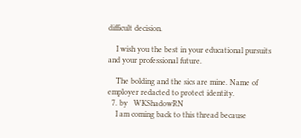difficult decision.

    I wish you the best in your educational pursuits and your professional future.

    The bolding and the sics are mine. Name of employer redacted to protect identity.
  7. by   WKShadowRN
    I am coming back to this thread because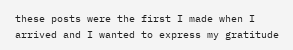these posts were the first I made when I arrived and I wanted to express my gratitude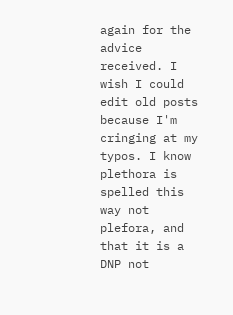again for the advice received. I wish I could edit old posts because I'm cringing at my typos. I know plethora is spelled this way not plefora, and that it is a DNP not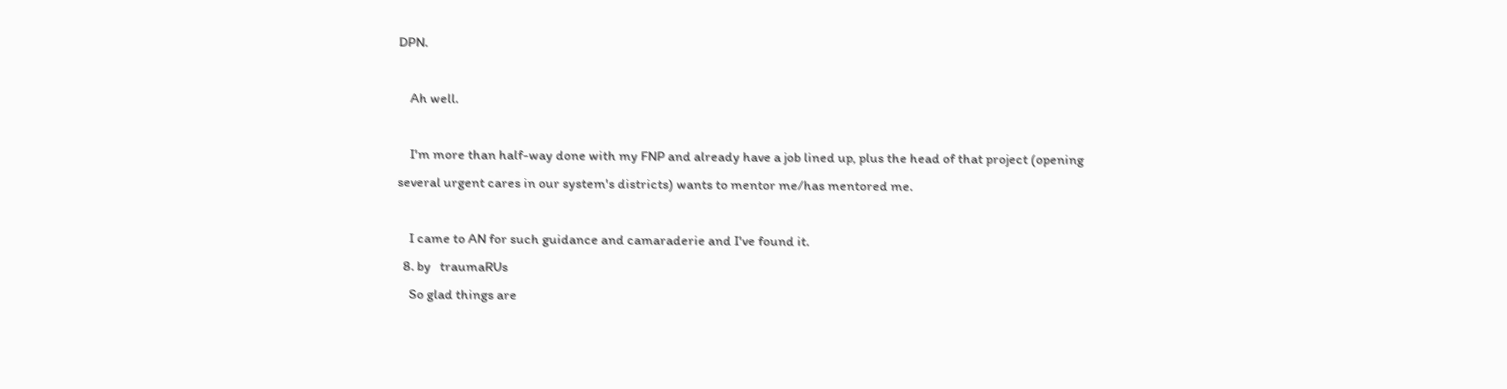DPN.

    Ah well.

    I'm more than half-way done with my FNP and already have a job lined up, plus the head of that project (opening several urgent cares in our system's districts) wants to mentor me/has mentored me.

    I came to AN for such guidance and camaraderie and I've found it.
  8. by   traumaRUs
    So glad things are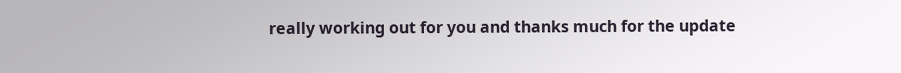really working out for you and thanks much for the update